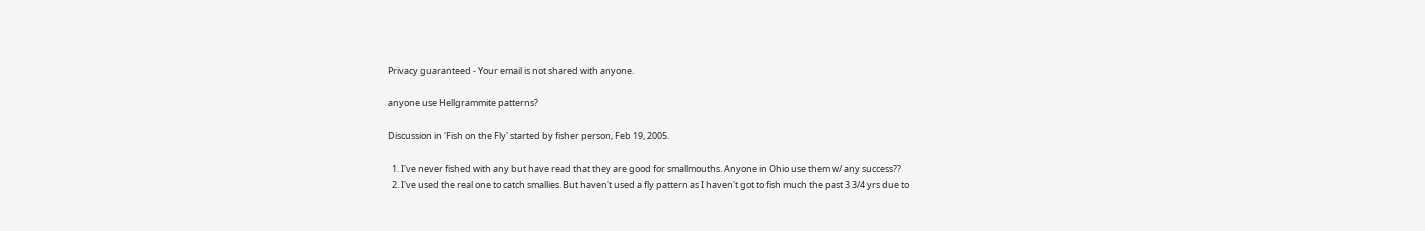Privacy guaranteed - Your email is not shared with anyone.

anyone use Hellgrammite patterns?

Discussion in 'Fish on the Fly' started by fisher person, Feb 19, 2005.

  1. I've never fished with any but have read that they are good for smallmouths. Anyone in Ohio use them w/ any success??
  2. I've used the real one to catch smallies. But haven't used a fly pattern as I haven't got to fish much the past 3 3/4 yrs due to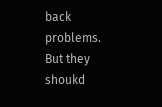back problems. But they shoukd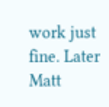work just fine. Later Matt